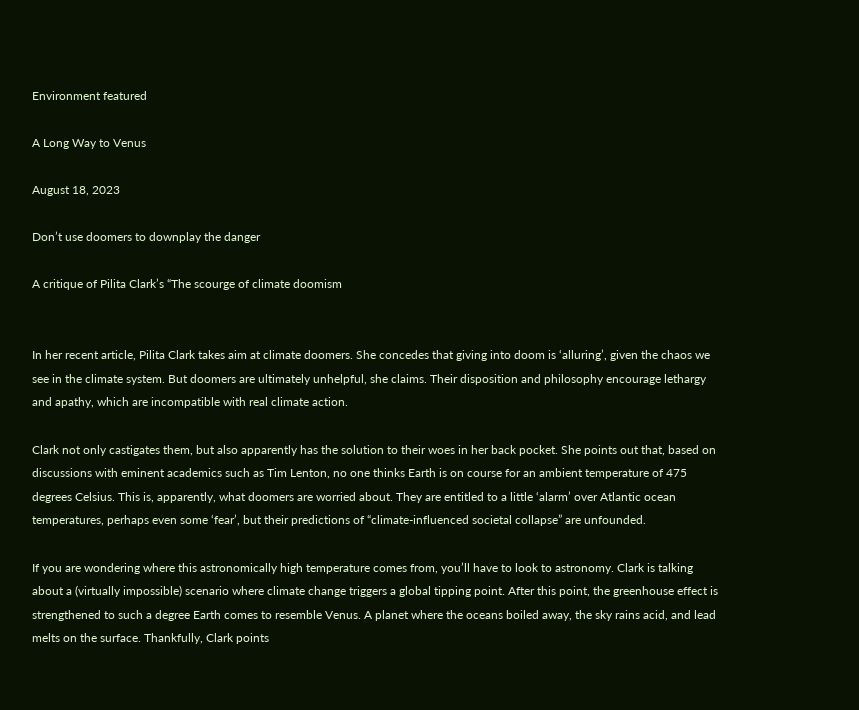Environment featured

A Long Way to Venus

August 18, 2023

Don’t use doomers to downplay the danger

A critique of Pilita Clark’s “The scourge of climate doomism


In her recent article, Pilita Clark takes aim at climate doomers. She concedes that giving into doom is ‘alluring’, given the chaos we see in the climate system. But doomers are ultimately unhelpful, she claims. Their disposition and philosophy encourage lethargy and apathy, which are incompatible with real climate action.

Clark not only castigates them, but also apparently has the solution to their woes in her back pocket. She points out that, based on discussions with eminent academics such as Tim Lenton, no one thinks Earth is on course for an ambient temperature of 475 degrees Celsius. This is, apparently, what doomers are worried about. They are entitled to a little ‘alarm’ over Atlantic ocean temperatures, perhaps even some ‘fear’, but their predictions of “climate-influenced societal collapse” are unfounded.

If you are wondering where this astronomically high temperature comes from, you’ll have to look to astronomy. Clark is talking about a (virtually impossible) scenario where climate change triggers a global tipping point. After this point, the greenhouse effect is strengthened to such a degree Earth comes to resemble Venus. A planet where the oceans boiled away, the sky rains acid, and lead melts on the surface. Thankfully, Clark points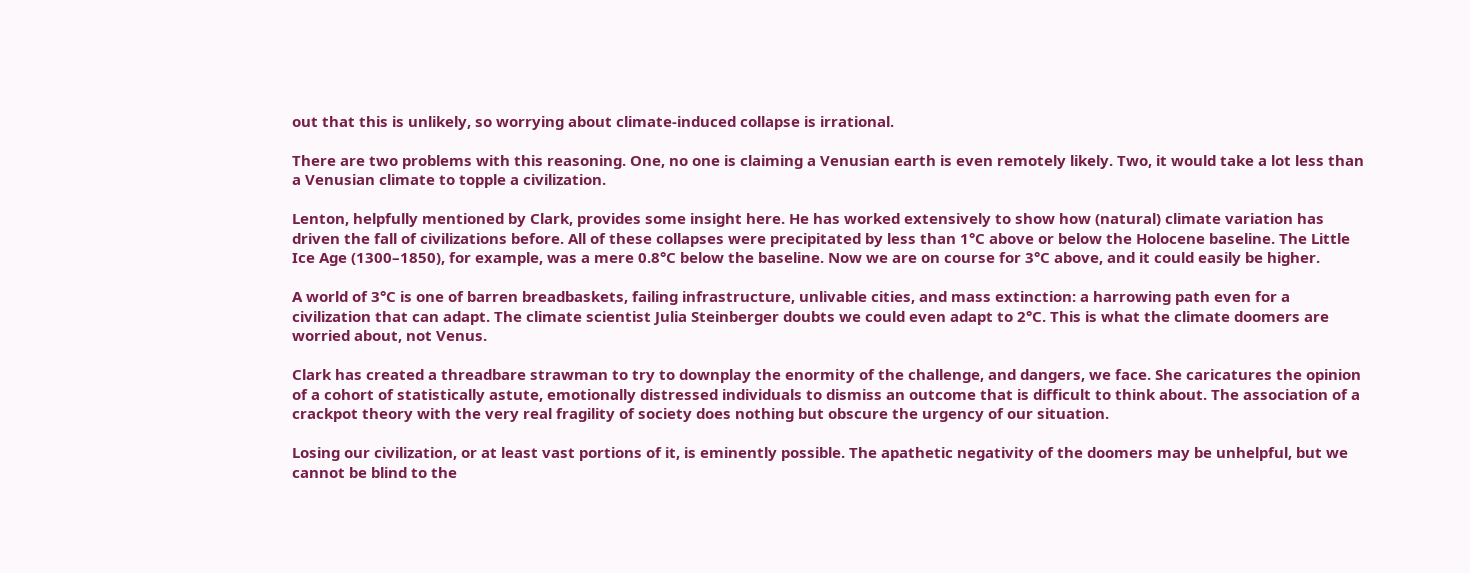out that this is unlikely, so worrying about climate-induced collapse is irrational.

There are two problems with this reasoning. One, no one is claiming a Venusian earth is even remotely likely. Two, it would take a lot less than a Venusian climate to topple a civilization.

Lenton, helpfully mentioned by Clark, provides some insight here. He has worked extensively to show how (natural) climate variation has driven the fall of civilizations before. All of these collapses were precipitated by less than 1°C above or below the Holocene baseline. The Little Ice Age (1300–1850), for example, was a mere 0.8°C below the baseline. Now we are on course for 3°C above, and it could easily be higher.

A world of 3°C is one of barren breadbaskets, failing infrastructure, unlivable cities, and mass extinction: a harrowing path even for a civilization that can adapt. The climate scientist Julia Steinberger doubts we could even adapt to 2°C. This is what the climate doomers are worried about, not Venus.

Clark has created a threadbare strawman to try to downplay the enormity of the challenge, and dangers, we face. She caricatures the opinion of a cohort of statistically astute, emotionally distressed individuals to dismiss an outcome that is difficult to think about. The association of a crackpot theory with the very real fragility of society does nothing but obscure the urgency of our situation.

Losing our civilization, or at least vast portions of it, is eminently possible. The apathetic negativity of the doomers may be unhelpful, but we cannot be blind to the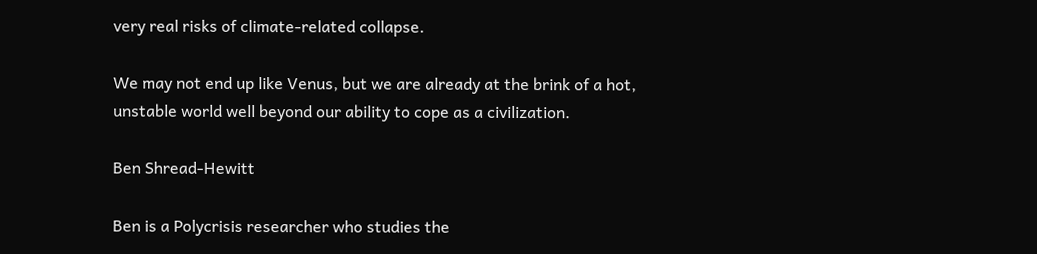very real risks of climate-related collapse.

We may not end up like Venus, but we are already at the brink of a hot, unstable world well beyond our ability to cope as a civilization.

Ben Shread-Hewitt

Ben is a Polycrisis researcher who studies the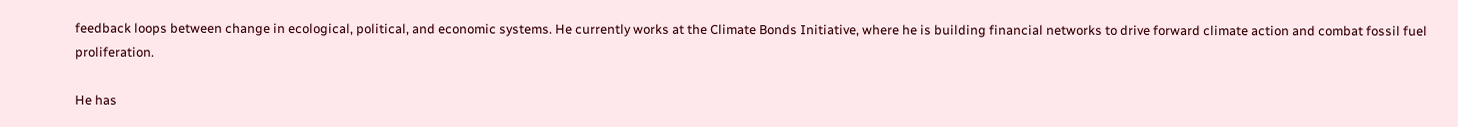feedback loops between change in ecological, political, and economic systems. He currently works at the Climate Bonds Initiative, where he is building financial networks to drive forward climate action and combat fossil fuel proliferation.

He has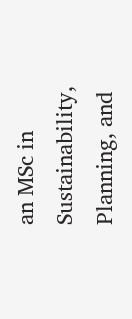an MSc in Sustainability, Planning, and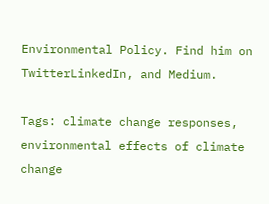Environmental Policy. Find him on TwitterLinkedIn, and Medium.

Tags: climate change responses, environmental effects of climate change